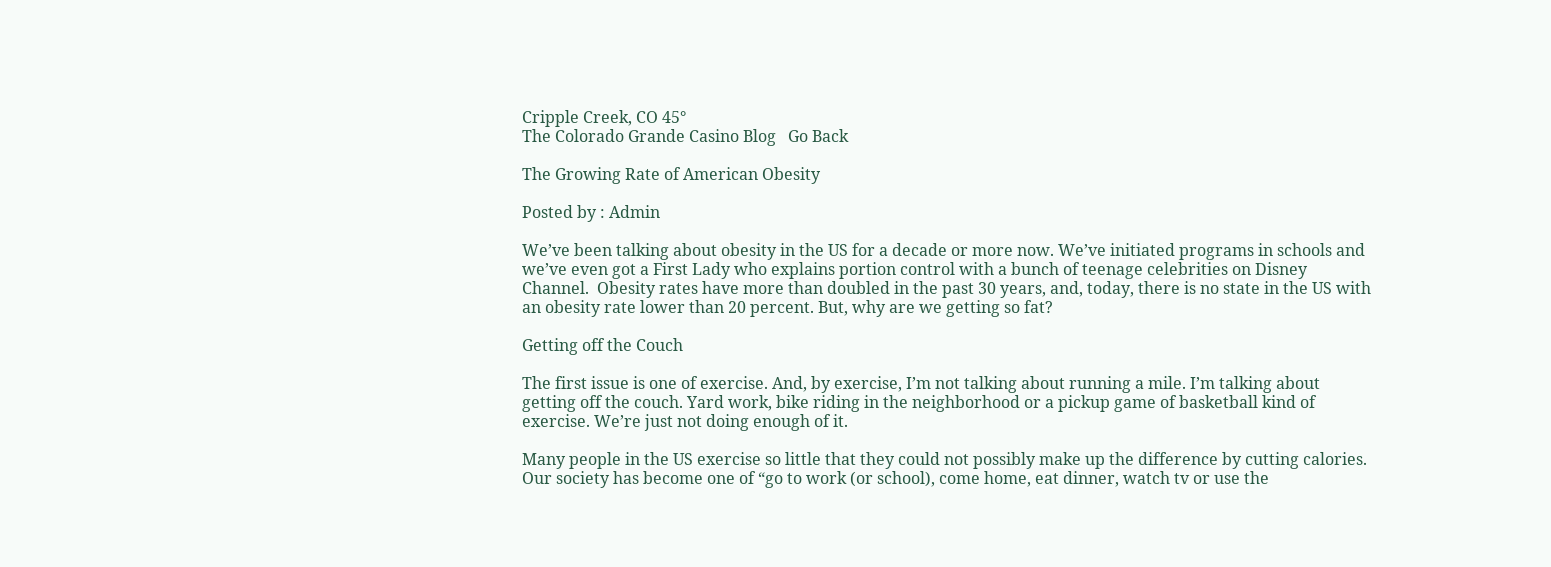Cripple Creek, CO 45°
The Colorado Grande Casino Blog   Go Back

The Growing Rate of American Obesity

Posted by : Admin

We’ve been talking about obesity in the US for a decade or more now. We’ve initiated programs in schools and we’ve even got a First Lady who explains portion control with a bunch of teenage celebrities on Disney Channel.  Obesity rates have more than doubled in the past 30 years, and, today, there is no state in the US with an obesity rate lower than 20 percent. But, why are we getting so fat?

Getting off the Couch

The first issue is one of exercise. And, by exercise, I’m not talking about running a mile. I’m talking about getting off the couch. Yard work, bike riding in the neighborhood or a pickup game of basketball kind of exercise. We’re just not doing enough of it.

Many people in the US exercise so little that they could not possibly make up the difference by cutting calories. Our society has become one of “go to work (or school), come home, eat dinner, watch tv or use the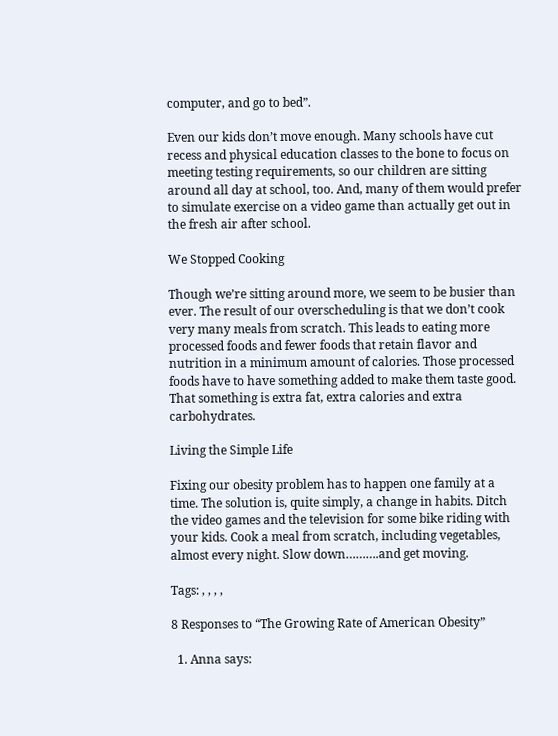computer, and go to bed”.

Even our kids don’t move enough. Many schools have cut recess and physical education classes to the bone to focus on meeting testing requirements, so our children are sitting around all day at school, too. And, many of them would prefer to simulate exercise on a video game than actually get out in the fresh air after school.

We Stopped Cooking

Though we’re sitting around more, we seem to be busier than ever. The result of our overscheduling is that we don’t cook very many meals from scratch. This leads to eating more processed foods and fewer foods that retain flavor and nutrition in a minimum amount of calories. Those processed foods have to have something added to make them taste good. That something is extra fat, extra calories and extra carbohydrates.

Living the Simple Life

Fixing our obesity problem has to happen one family at a time. The solution is, quite simply, a change in habits. Ditch the video games and the television for some bike riding with your kids. Cook a meal from scratch, including vegetables, almost every night. Slow down……….and get moving.

Tags: , , , ,

8 Responses to “The Growing Rate of American Obesity”

  1. Anna says: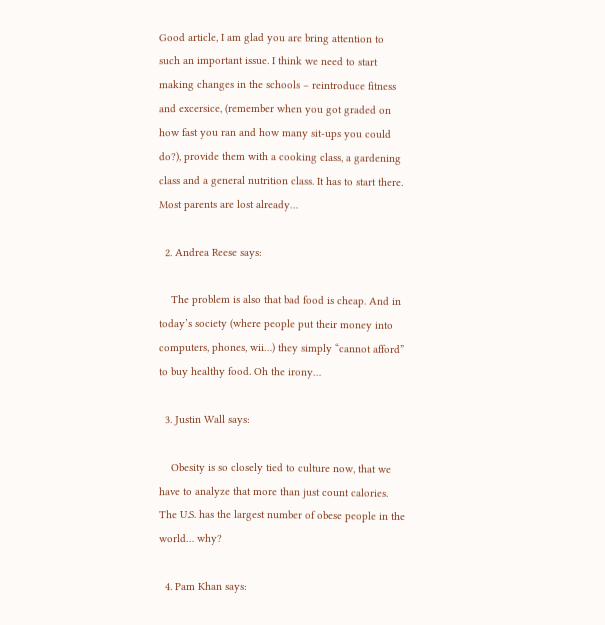Good article, I am glad you are bring attention to such an important issue. I think we need to start making changes in the schools – reintroduce fitness and excersice, (remember when you got graded on how fast you ran and how many sit-ups you could do?), provide them with a cooking class, a gardening class and a general nutrition class. It has to start there. Most parents are lost already…

  2. Andrea Reese says:

    The problem is also that bad food is cheap. And in today’s society (where people put their money into computers, phones, wii…) they simply “cannot afford” to buy healthy food. Oh the irony…

  3. Justin Wall says:

    Obesity is so closely tied to culture now, that we have to analyze that more than just count calories. The U.S. has the largest number of obese people in the world… why?

  4. Pam Khan says: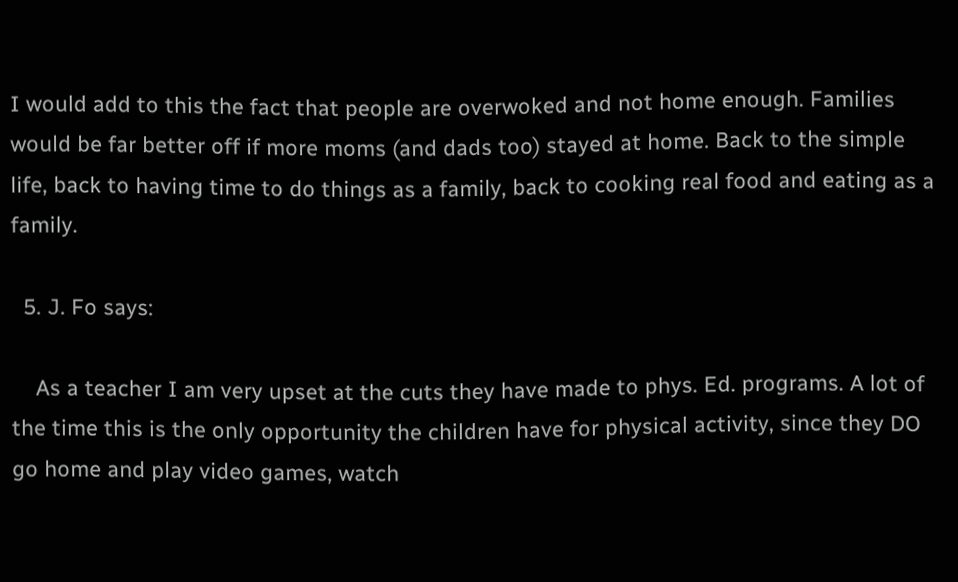I would add to this the fact that people are overwoked and not home enough. Families would be far better off if more moms (and dads too) stayed at home. Back to the simple life, back to having time to do things as a family, back to cooking real food and eating as a family.

  5. J. Fo says:

    As a teacher I am very upset at the cuts they have made to phys. Ed. programs. A lot of the time this is the only opportunity the children have for physical activity, since they DO go home and play video games, watch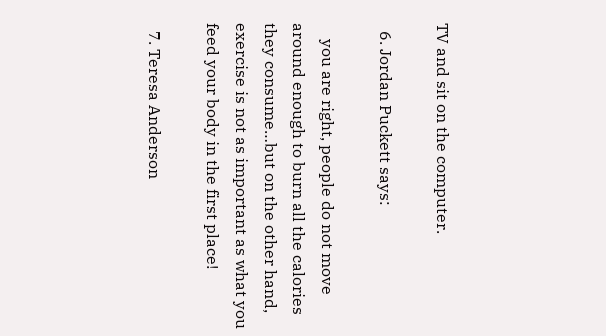TV and sit on the computer.

  6. Jordan Puckett says:

    you are right, people do not move around enough to burn all the calories they consume…but on the other hand, exercise is not as important as what you feed your body in the first place!

  7. Teresa Anderson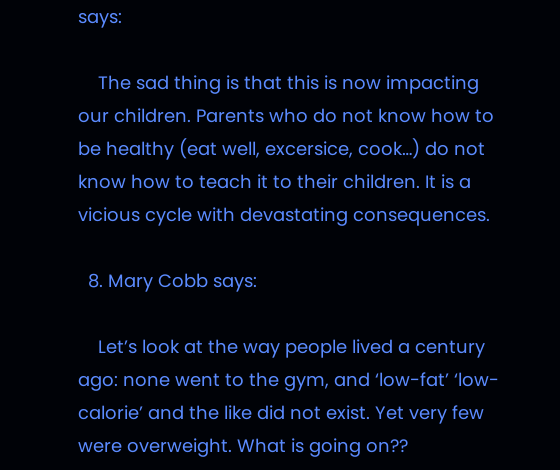says:

    The sad thing is that this is now impacting our children. Parents who do not know how to be healthy (eat well, excersice, cook…) do not know how to teach it to their children. It is a vicious cycle with devastating consequences.

  8. Mary Cobb says:

    Let’s look at the way people lived a century ago: none went to the gym, and ‘low-fat’ ‘low-calorie’ and the like did not exist. Yet very few were overweight. What is going on??